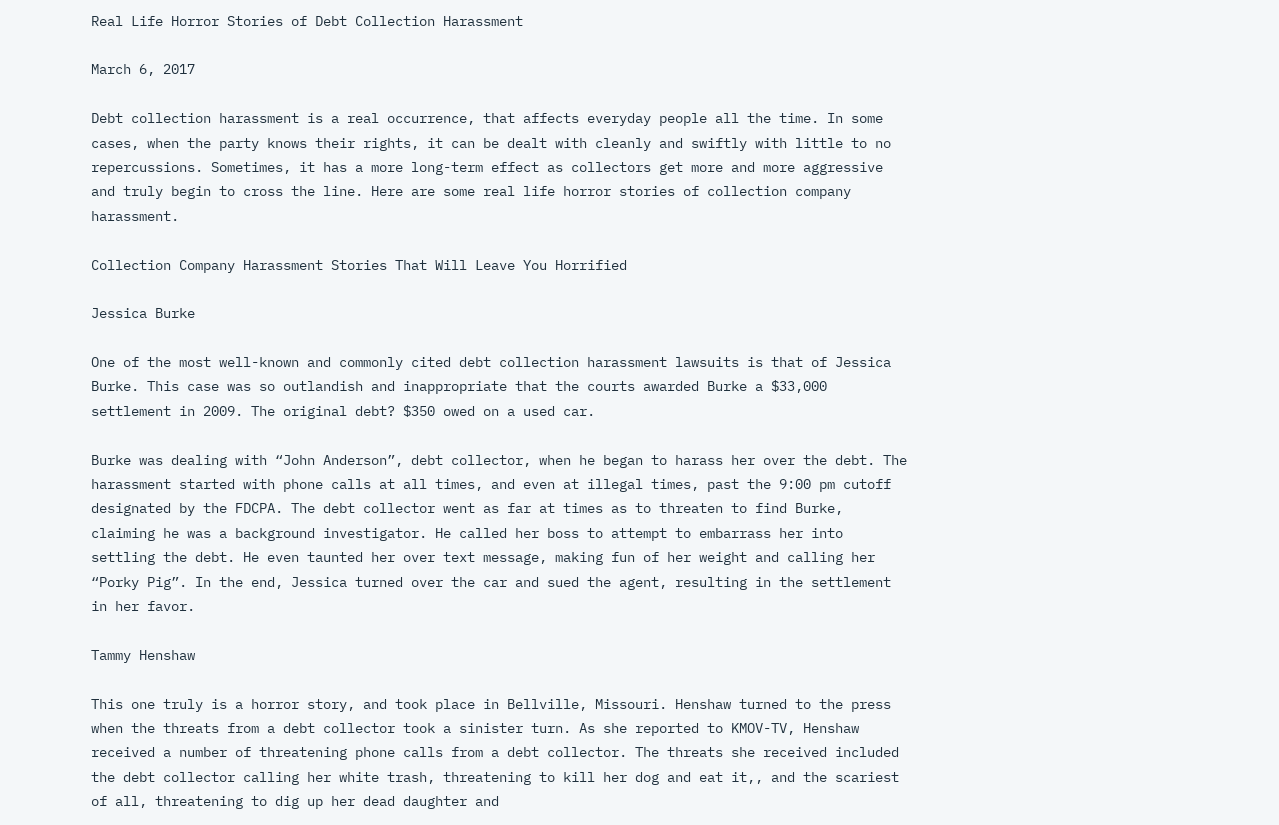Real Life Horror Stories of Debt Collection Harassment

March 6, 2017

Debt collection harassment is a real occurrence, that affects everyday people all the time. In some cases, when the party knows their rights, it can be dealt with cleanly and swiftly with little to no repercussions. Sometimes, it has a more long-term effect as collectors get more and more aggressive and truly begin to cross the line. Here are some real life horror stories of collection company harassment.

Collection Company Harassment Stories That Will Leave You Horrified

Jessica Burke

One of the most well-known and commonly cited debt collection harassment lawsuits is that of Jessica Burke. This case was so outlandish and inappropriate that the courts awarded Burke a $33,000 settlement in 2009. The original debt? $350 owed on a used car.

Burke was dealing with “John Anderson”, debt collector, when he began to harass her over the debt. The harassment started with phone calls at all times, and even at illegal times, past the 9:00 pm cutoff designated by the FDCPA. The debt collector went as far at times as to threaten to find Burke, claiming he was a background investigator. He called her boss to attempt to embarrass her into settling the debt. He even taunted her over text message, making fun of her weight and calling her “Porky Pig”. In the end, Jessica turned over the car and sued the agent, resulting in the settlement in her favor.

Tammy Henshaw

This one truly is a horror story, and took place in Bellville, Missouri. Henshaw turned to the press when the threats from a debt collector took a sinister turn. As she reported to KMOV-TV, Henshaw received a number of threatening phone calls from a debt collector. The threats she received included the debt collector calling her white trash, threatening to kill her dog and eat it,, and the scariest of all, threatening to dig up her dead daughter and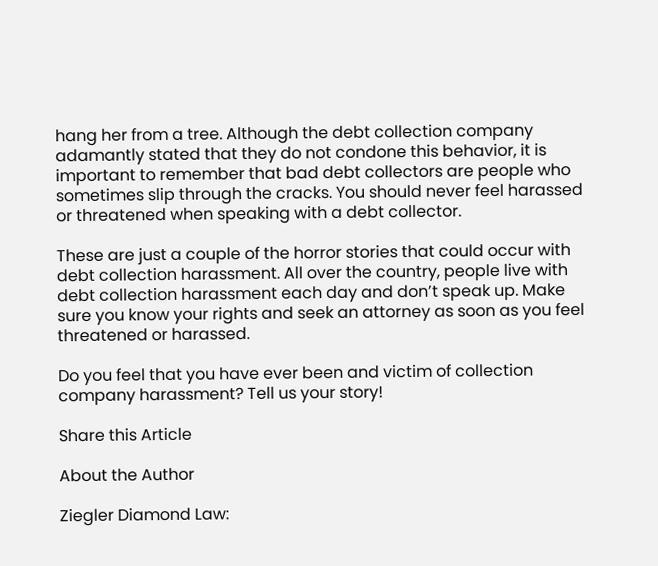hang her from a tree. Although the debt collection company adamantly stated that they do not condone this behavior, it is important to remember that bad debt collectors are people who sometimes slip through the cracks. You should never feel harassed or threatened when speaking with a debt collector.

These are just a couple of the horror stories that could occur with debt collection harassment. All over the country, people live with debt collection harassment each day and don’t speak up. Make sure you know your rights and seek an attorney as soon as you feel threatened or harassed.

Do you feel that you have ever been and victim of collection company harassment? Tell us your story!

Share this Article

About the Author

Ziegler Diamond Law: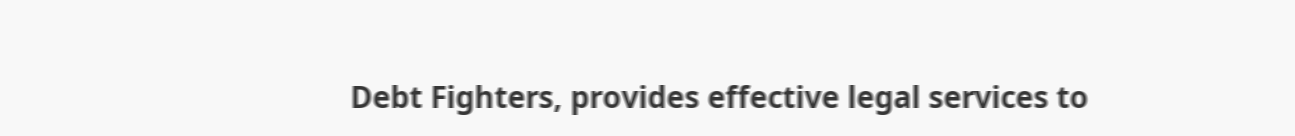Debt Fighters, provides effective legal services to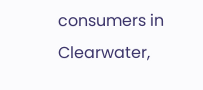consumers in Clearwater,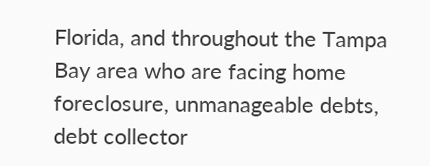Florida, and throughout the Tampa Bay area who are facing home foreclosure, unmanageable debts, debt collector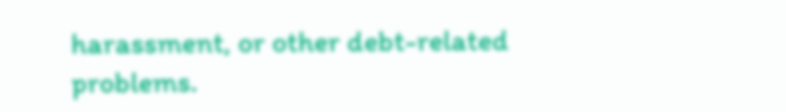harassment, or other debt-related problems.